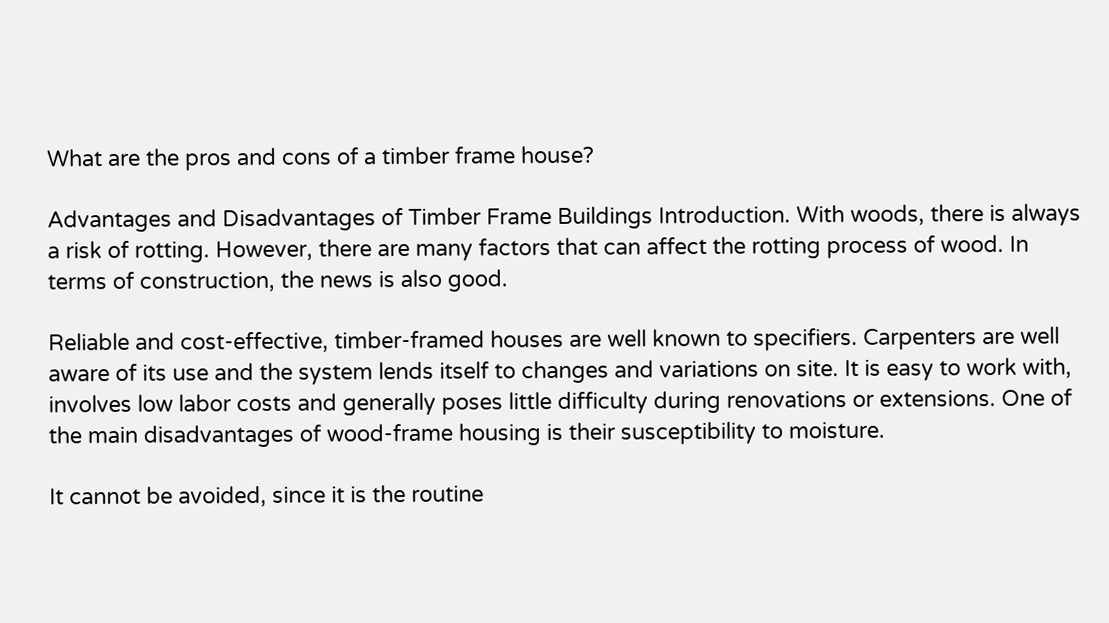What are the pros and cons of a timber frame house?

Advantages and Disadvantages of Timber Frame Buildings Introduction. With woods, there is always a risk of rotting. However, there are many factors that can affect the rotting process of wood. In terms of construction, the news is also good.

Reliable and cost-effective, timber-framed houses are well known to specifiers. Carpenters are well aware of its use and the system lends itself to changes and variations on site. It is easy to work with, involves low labor costs and generally poses little difficulty during renovations or extensions. One of the main disadvantages of wood-frame housing is their susceptibility to moisture.

It cannot be avoided, since it is the routine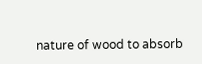nature of wood to absorb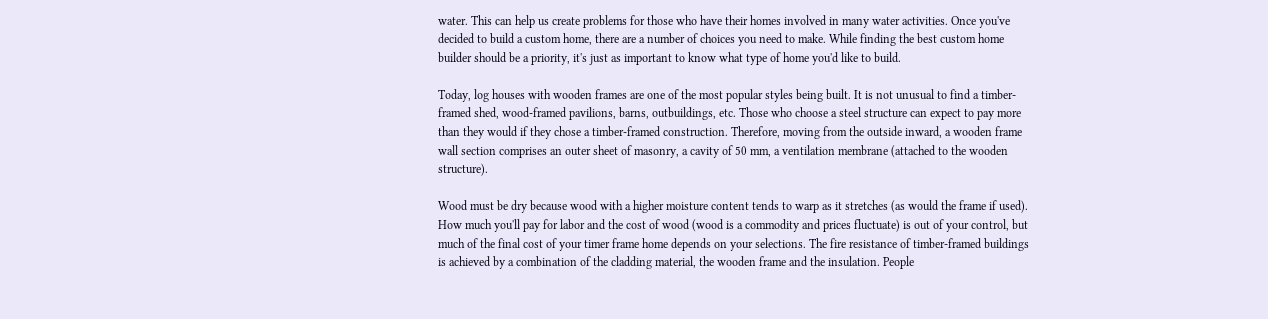water. This can help us create problems for those who have their homes involved in many water activities. Once you've decided to build a custom home, there are a number of choices you need to make. While finding the best custom home builder should be a priority, it's just as important to know what type of home you'd like to build.

Today, log houses with wooden frames are one of the most popular styles being built. It is not unusual to find a timber-framed shed, wood-framed pavilions, barns, outbuildings, etc. Those who choose a steel structure can expect to pay more than they would if they chose a timber-framed construction. Therefore, moving from the outside inward, a wooden frame wall section comprises an outer sheet of masonry, a cavity of 50 mm, a ventilation membrane (attached to the wooden structure).

Wood must be dry because wood with a higher moisture content tends to warp as it stretches (as would the frame if used). How much you'll pay for labor and the cost of wood (wood is a commodity and prices fluctuate) is out of your control, but much of the final cost of your timer frame home depends on your selections. The fire resistance of timber-framed buildings is achieved by a combination of the cladding material, the wooden frame and the insulation. People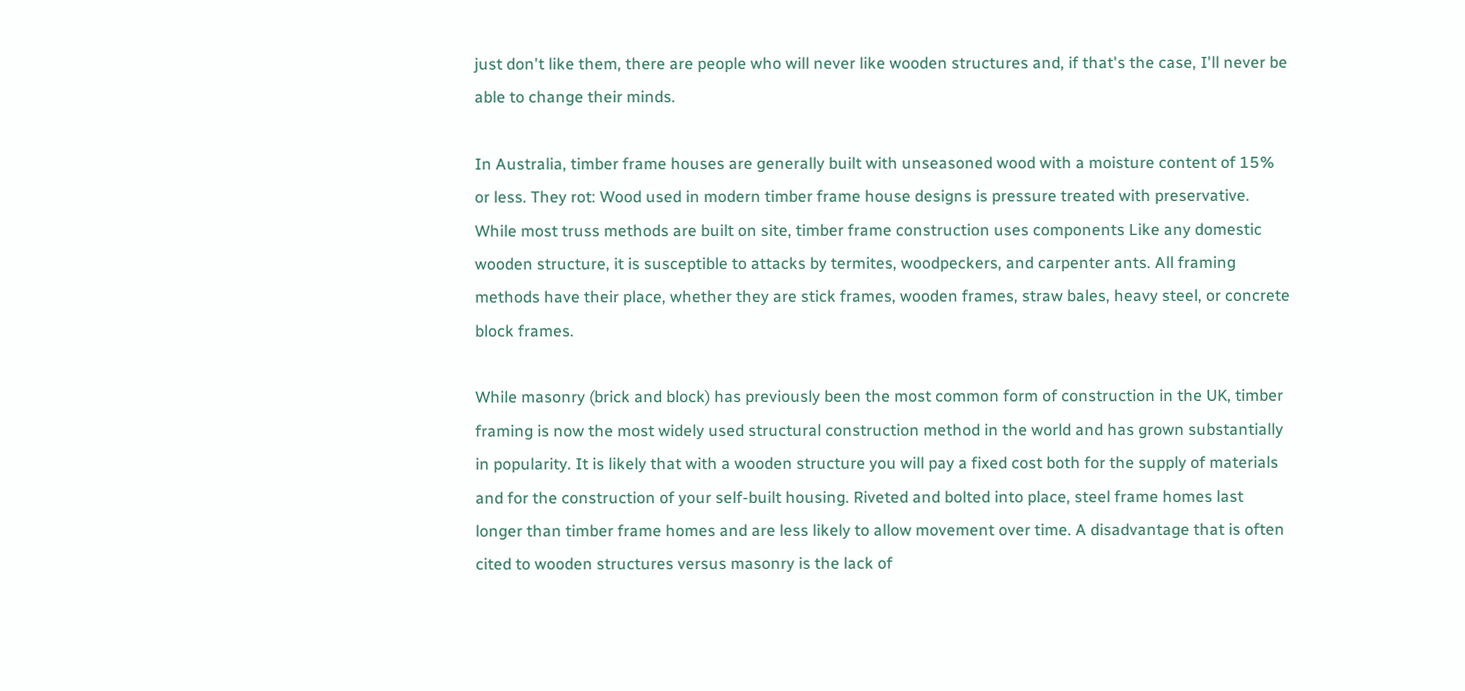just don't like them, there are people who will never like wooden structures and, if that's the case, I'll never be able to change their minds.

In Australia, timber frame houses are generally built with unseasoned wood with a moisture content of 15% or less. They rot: Wood used in modern timber frame house designs is pressure treated with preservative. While most truss methods are built on site, timber frame construction uses components Like any domestic wooden structure, it is susceptible to attacks by termites, woodpeckers, and carpenter ants. All framing methods have their place, whether they are stick frames, wooden frames, straw bales, heavy steel, or concrete block frames.

While masonry (brick and block) has previously been the most common form of construction in the UK, timber framing is now the most widely used structural construction method in the world and has grown substantially in popularity. It is likely that with a wooden structure you will pay a fixed cost both for the supply of materials and for the construction of your self-built housing. Riveted and bolted into place, steel frame homes last longer than timber frame homes and are less likely to allow movement over time. A disadvantage that is often cited to wooden structures versus masonry is the lack of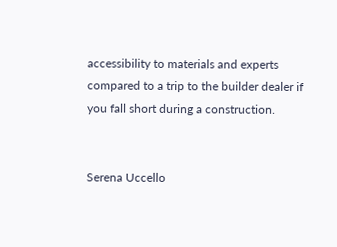accessibility to materials and experts compared to a trip to the builder dealer if you fall short during a construction.


Serena Uccello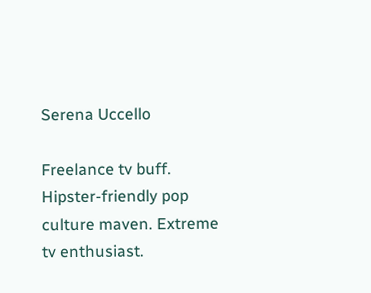Serena Uccello

Freelance tv buff. Hipster-friendly pop culture maven. Extreme tv enthusiast.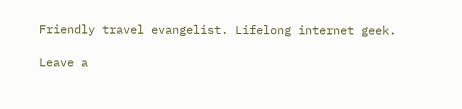Friendly travel evangelist. Lifelong internet geek.

Leave a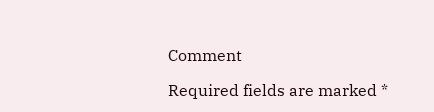Comment

Required fields are marked *